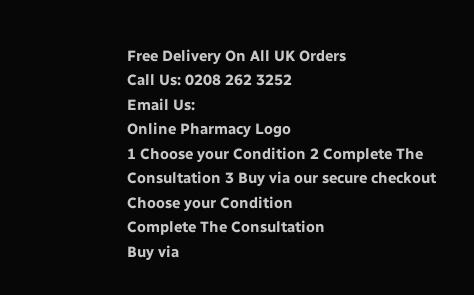Free Delivery On All UK Orders
Call Us: 0208 262 3252
Email Us:
Online Pharmacy Logo
1 Choose your Condition 2 Complete The Consultation 3 Buy via our secure checkout
Choose your Condition
Complete The Consultation
Buy via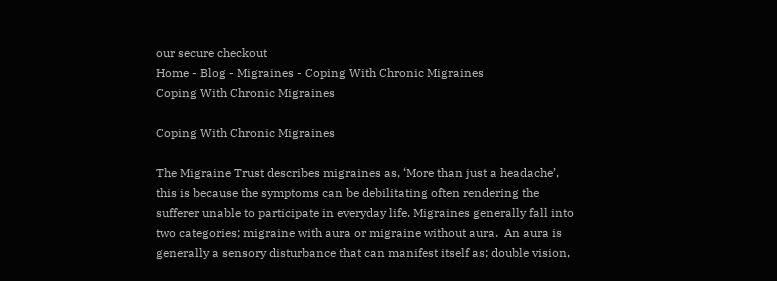our secure checkout
Home - Blog - Migraines - Coping With Chronic Migraines
Coping With Chronic Migraines

Coping With Chronic Migraines

The Migraine Trust describes migraines as, ‘More than just a headache’, this is because the symptoms can be debilitating often rendering the sufferer unable to participate in everyday life. Migraines generally fall into two categories; migraine with aura or migraine without aura.  An aura is generally a sensory disturbance that can manifest itself as; double vision,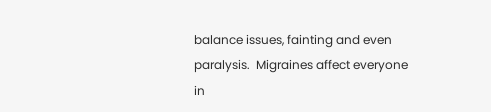balance issues, fainting and even paralysis.  Migraines affect everyone in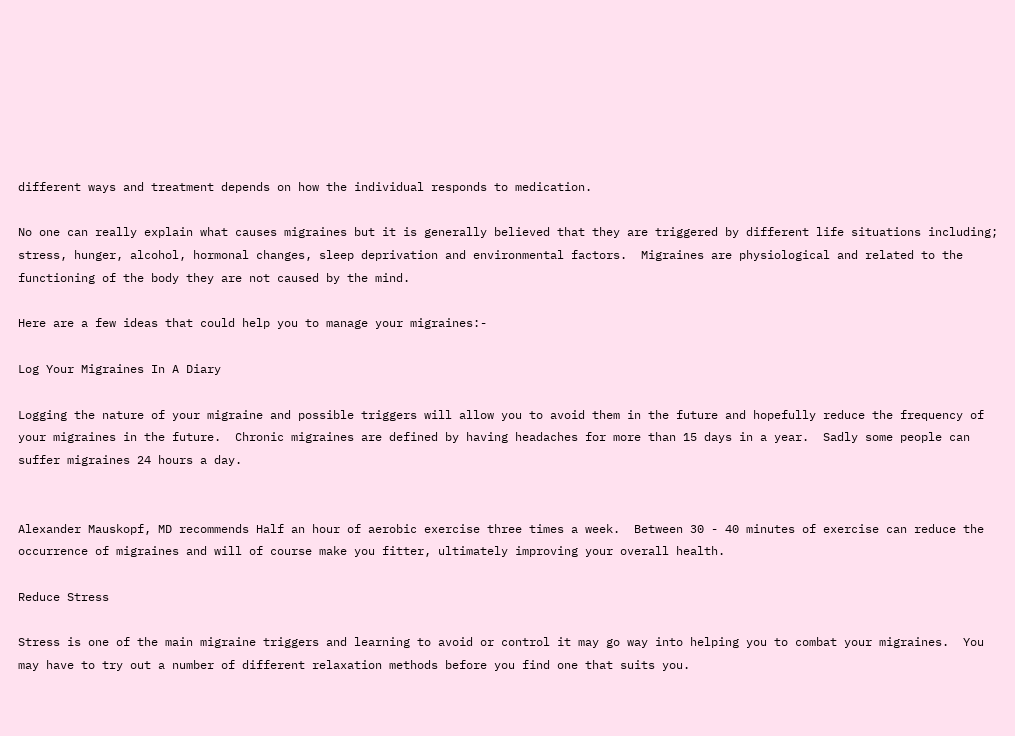different ways and treatment depends on how the individual responds to medication.

No one can really explain what causes migraines but it is generally believed that they are triggered by different life situations including; stress, hunger, alcohol, hormonal changes, sleep deprivation and environmental factors.  Migraines are physiological and related to the functioning of the body they are not caused by the mind.

Here are a few ideas that could help you to manage your migraines:-

Log Your Migraines In A Diary

Logging the nature of your migraine and possible triggers will allow you to avoid them in the future and hopefully reduce the frequency of your migraines in the future.  Chronic migraines are defined by having headaches for more than 15 days in a year.  Sadly some people can suffer migraines 24 hours a day.


Alexander Mauskopf, MD recommends Half an hour of aerobic exercise three times a week.  Between 30 - 40 minutes of exercise can reduce the occurrence of migraines and will of course make you fitter, ultimately improving your overall health.

Reduce Stress

Stress is one of the main migraine triggers and learning to avoid or control it may go way into helping you to combat your migraines.  You may have to try out a number of different relaxation methods before you find one that suits you.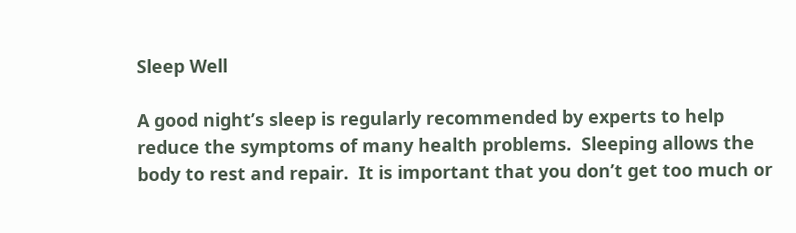Sleep Well

A good night’s sleep is regularly recommended by experts to help reduce the symptoms of many health problems.  Sleeping allows the body to rest and repair.  It is important that you don’t get too much or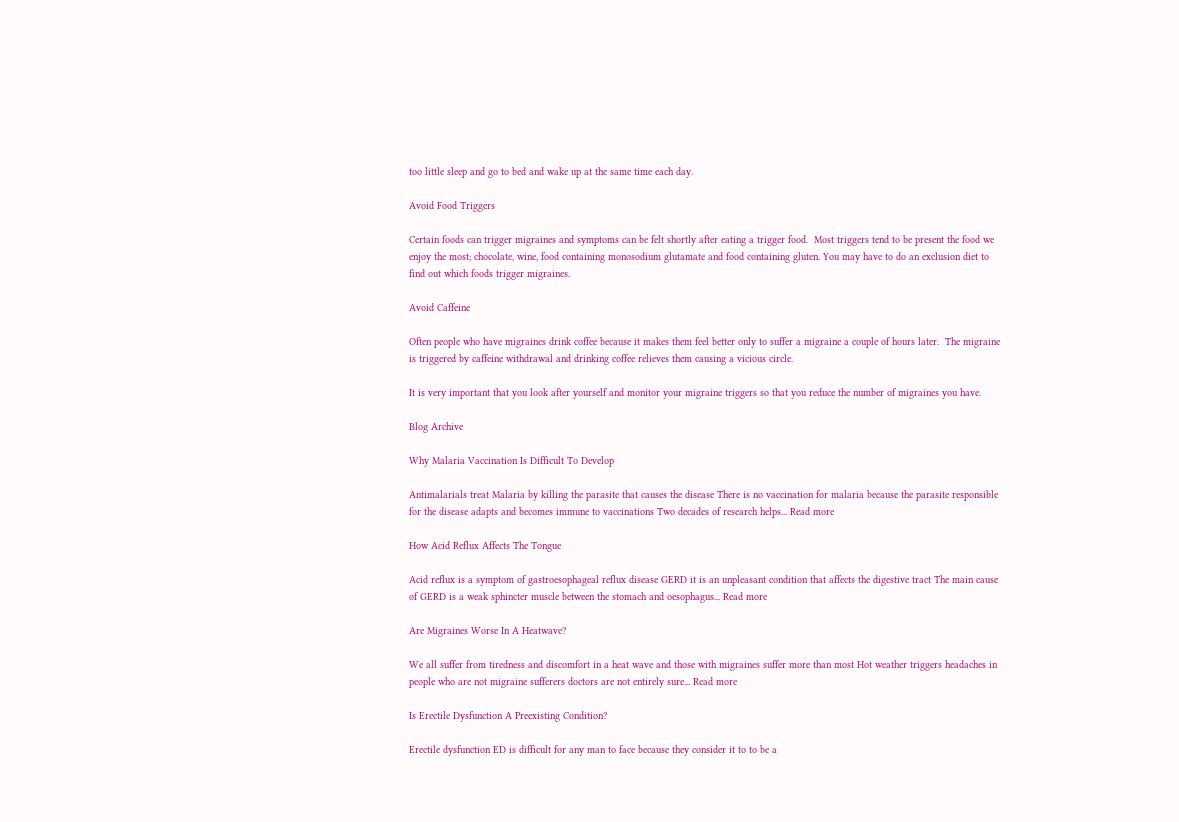too little sleep and go to bed and wake up at the same time each day.

Avoid Food Triggers

Certain foods can trigger migraines and symptoms can be felt shortly after eating a trigger food.  Most triggers tend to be present the food we enjoy the most; chocolate, wine, food containing monosodium glutamate and food containing gluten. You may have to do an exclusion diet to find out which foods trigger migraines.

Avoid Caffeine

Often people who have migraines drink coffee because it makes them feel better only to suffer a migraine a couple of hours later.  The migraine is triggered by caffeine withdrawal and drinking coffee relieves them causing a vicious circle.

It is very important that you look after yourself and monitor your migraine triggers so that you reduce the number of migraines you have.

Blog Archive

Why Malaria Vaccination Is Difficult To Develop

Antimalarials treat Malaria by killing the parasite that causes the disease There is no vaccination for malaria because the parasite responsible for the disease adapts and becomes immune to vaccinations Two decades of research helps... Read more

How Acid Reflux Affects The Tongue

Acid reflux is a symptom of gastroesophageal reflux disease GERD it is an unpleasant condition that affects the digestive tract The main cause of GERD is a weak sphincter muscle between the stomach and oesophagus... Read more

Are Migraines Worse In A Heatwave?

We all suffer from tiredness and discomfort in a heat wave and those with migraines suffer more than most Hot weather triggers headaches in people who are not migraine sufferers doctors are not entirely sure... Read more

Is Erectile Dysfunction A Preexisting Condition?

Erectile dysfunction ED is difficult for any man to face because they consider it to to be a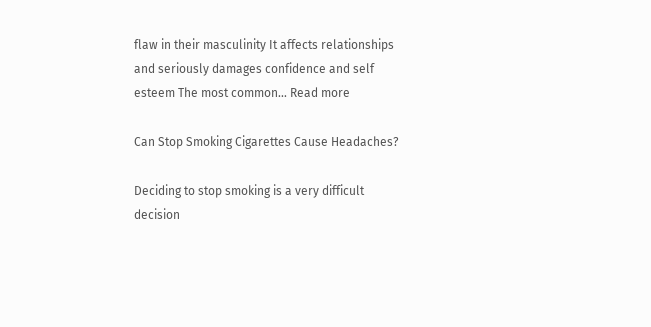flaw in their masculinity It affects relationships and seriously damages confidence and self esteem The most common... Read more

Can Stop Smoking Cigarettes Cause Headaches?

Deciding to stop smoking is a very difficult decision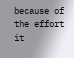because of the effort it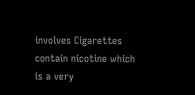involves Cigarettes contain nicotine which is a very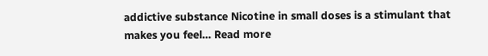addictive substance Nicotine in small doses is a stimulant that makes you feel... Read more